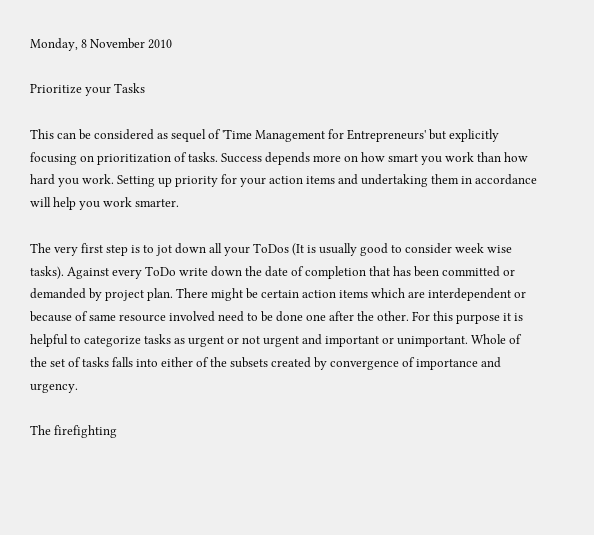Monday, 8 November 2010

Prioritize your Tasks

This can be considered as sequel of 'Time Management for Entrepreneurs' but explicitly focusing on prioritization of tasks. Success depends more on how smart you work than how hard you work. Setting up priority for your action items and undertaking them in accordance will help you work smarter.

The very first step is to jot down all your ToDos (It is usually good to consider week wise tasks). Against every ToDo write down the date of completion that has been committed or demanded by project plan. There might be certain action items which are interdependent or because of same resource involved need to be done one after the other. For this purpose it is helpful to categorize tasks as urgent or not urgent and important or unimportant. Whole of the set of tasks falls into either of the subsets created by convergence of importance and urgency.

The firefighting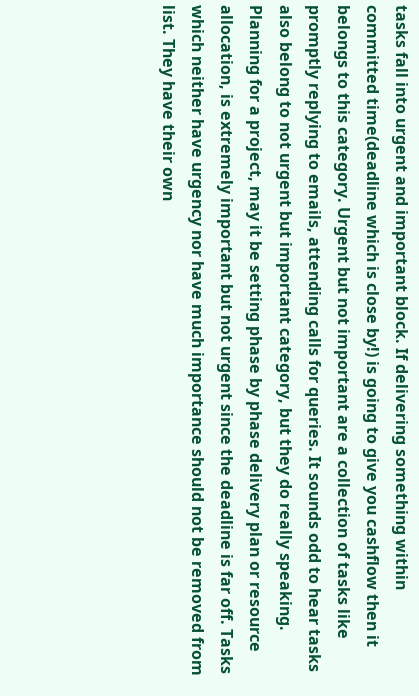tasks fall into urgent and important block. If delivering something within committed time(deadline which is close by!) is going to give you cashflow then it belongs to this category. Urgent but not important are a collection of tasks like promptly replying to emails, attending calls for queries. It sounds odd to hear tasks also belong to not urgent but important category, but they do really speaking. Planning for a project, may it be setting phase by phase delivery plan or resource allocation, is extremely important but not urgent since the deadline is far off. Tasks which neither have urgency nor have much importance should not be removed from list. They have their own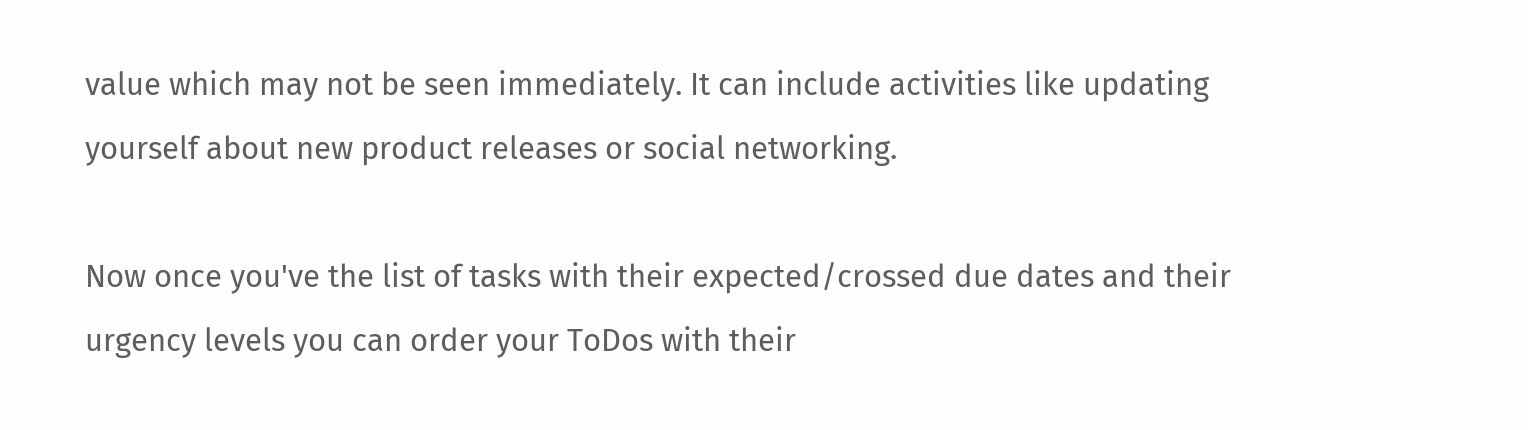value which may not be seen immediately. It can include activities like updating yourself about new product releases or social networking.

Now once you've the list of tasks with their expected/crossed due dates and their urgency levels you can order your ToDos with their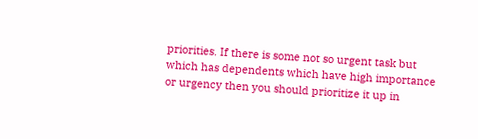priorities. If there is some not so urgent task but which has dependents which have high importance or urgency then you should prioritize it up in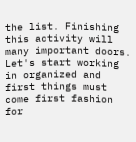the list. Finishing this activity will many important doors. Let's start working in organized and first things must come first fashion for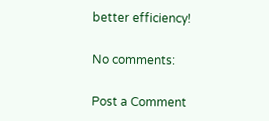better efficiency!

No comments:

Post a Comment